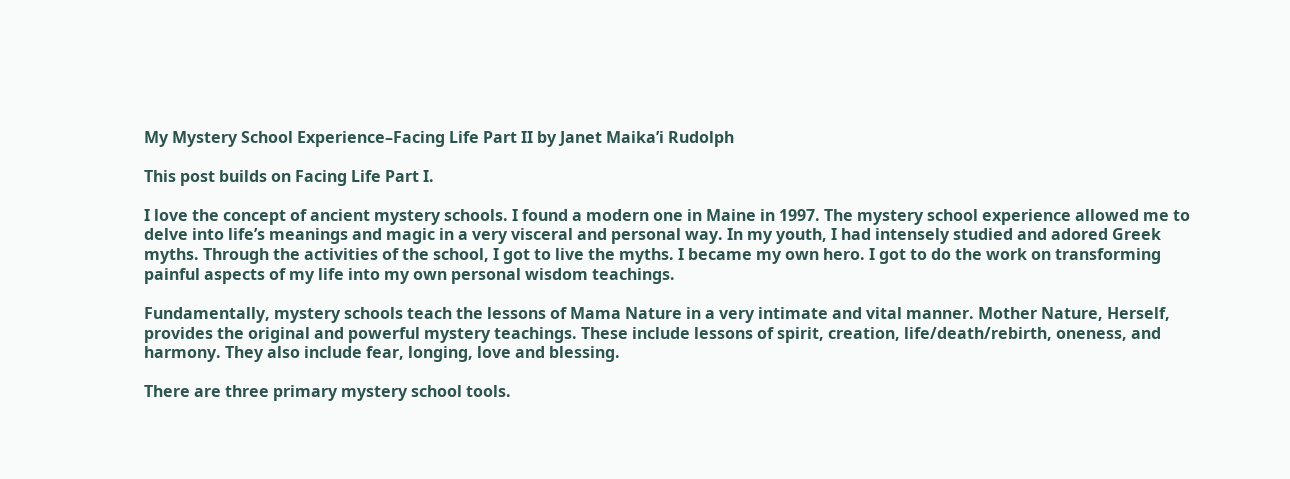My Mystery School Experience–Facing Life Part II by Janet Maika’i Rudolph

This post builds on Facing Life Part I.

I love the concept of ancient mystery schools. I found a modern one in Maine in 1997. The mystery school experience allowed me to delve into life’s meanings and magic in a very visceral and personal way. In my youth, I had intensely studied and adored Greek myths. Through the activities of the school, I got to live the myths. I became my own hero. I got to do the work on transforming painful aspects of my life into my own personal wisdom teachings.

Fundamentally, mystery schools teach the lessons of Mama Nature in a very intimate and vital manner. Mother Nature, Herself, provides the original and powerful mystery teachings. These include lessons of spirit, creation, life/death/rebirth, oneness, and harmony. They also include fear, longing, love and blessing.

There are three primary mystery school tools.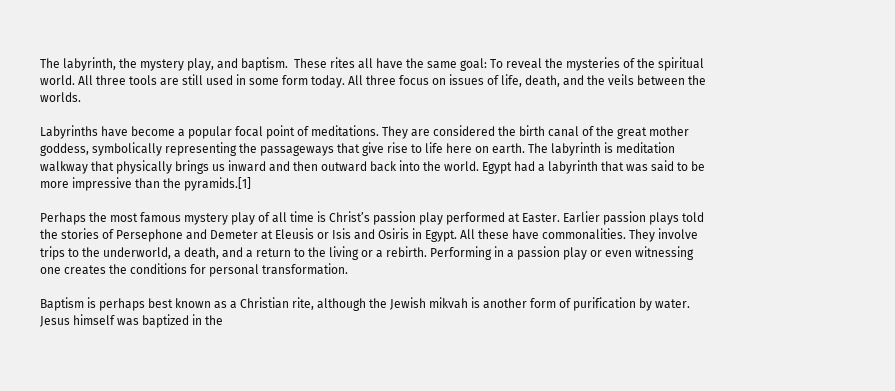The labyrinth, the mystery play, and baptism.  These rites all have the same goal: To reveal the mysteries of the spiritual world. All three tools are still used in some form today. All three focus on issues of life, death, and the veils between the worlds.

Labyrinths have become a popular focal point of meditations. They are considered the birth canal of the great mother goddess, symbolically representing the passageways that give rise to life here on earth. The labyrinth is meditation walkway that physically brings us inward and then outward back into the world. Egypt had a labyrinth that was said to be more impressive than the pyramids.[1]

Perhaps the most famous mystery play of all time is Christ’s passion play performed at Easter. Earlier passion plays told the stories of Persephone and Demeter at Eleusis or Isis and Osiris in Egypt. All these have commonalities. They involve trips to the underworld, a death, and a return to the living or a rebirth. Performing in a passion play or even witnessing one creates the conditions for personal transformation.

Baptism is perhaps best known as a Christian rite, although the Jewish mikvah is another form of purification by water. Jesus himself was baptized in the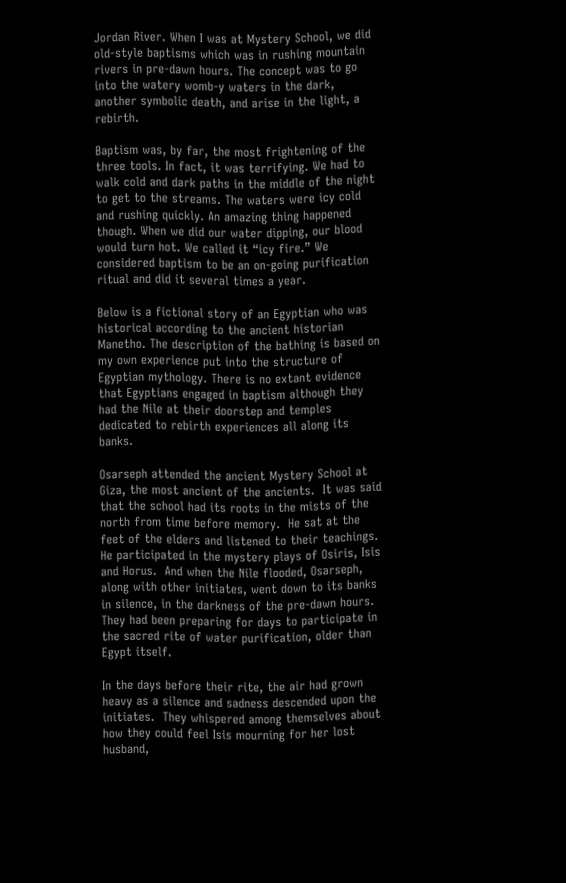Jordan River. When I was at Mystery School, we did old-style baptisms which was in rushing mountain rivers in pre-dawn hours. The concept was to go into the watery womb-y waters in the dark, another symbolic death, and arise in the light, a rebirth.

Baptism was, by far, the most frightening of the three tools. In fact, it was terrifying. We had to walk cold and dark paths in the middle of the night to get to the streams. The waters were icy cold and rushing quickly. An amazing thing happened though. When we did our water dipping, our blood would turn hot. We called it “icy fire.” We considered baptism to be an on-going purification ritual and did it several times a year.

Below is a fictional story of an Egyptian who was historical according to the ancient historian Manetho. The description of the bathing is based on my own experience put into the structure of Egyptian mythology. There is no extant evidence that Egyptians engaged in baptism although they had the Nile at their doorstep and temples dedicated to rebirth experiences all along its banks.

Osarseph attended the ancient Mystery School at Giza, the most ancient of the ancients.  It was said that the school had its roots in the mists of the north from time before memory.  He sat at the feet of the elders and listened to their teachings.  He participated in the mystery plays of Osiris, Isis and Horus.  And when the Nile flooded, Osarseph, along with other initiates, went down to its banks in silence, in the darkness of the pre-dawn hours.  They had been preparing for days to participate in the sacred rite of water purification, older than Egypt itself.

In the days before their rite, the air had grown heavy as a silence and sadness descended upon the initiates.  They whispered among themselves about how they could feel Isis mourning for her lost husband,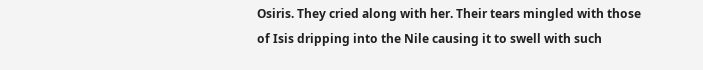Osiris. They cried along with her. Their tears mingled with those of Isis dripping into the Nile causing it to swell with such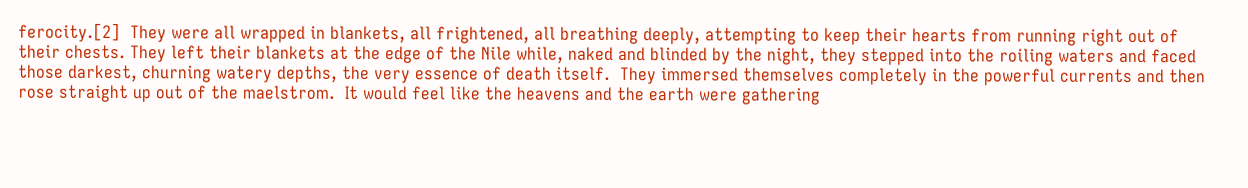ferocity.[2]  They were all wrapped in blankets, all frightened, all breathing deeply, attempting to keep their hearts from running right out of their chests. They left their blankets at the edge of the Nile while, naked and blinded by the night, they stepped into the roiling waters and faced those darkest, churning watery depths, the very essence of death itself.  They immersed themselves completely in the powerful currents and then rose straight up out of the maelstrom.  It would feel like the heavens and the earth were gathering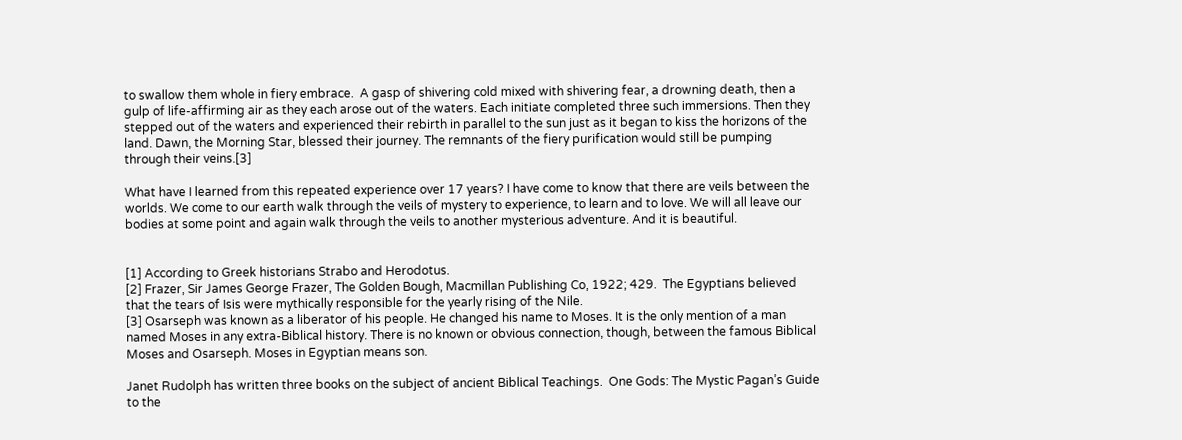to swallow them whole in fiery embrace.  A gasp of shivering cold mixed with shivering fear, a drowning death, then a gulp of life-affirming air as they each arose out of the waters. Each initiate completed three such immersions. Then they stepped out of the waters and experienced their rebirth in parallel to the sun just as it began to kiss the horizons of the land. Dawn, the Morning Star, blessed their journey. The remnants of the fiery purification would still be pumping through their veins.[3]

What have I learned from this repeated experience over 17 years? I have come to know that there are veils between the worlds. We come to our earth walk through the veils of mystery to experience, to learn and to love. We will all leave our bodies at some point and again walk through the veils to another mysterious adventure. And it is beautiful.


[1] According to Greek historians Strabo and Herodotus.
[2] Frazer, Sir James George Frazer, The Golden Bough, Macmillan Publishing Co, 1922; 429.  The Egyptians believed that the tears of Isis were mythically responsible for the yearly rising of the Nile.
[3] Osarseph was known as a liberator of his people. He changed his name to Moses. It is the only mention of a man named Moses in any extra-Biblical history. There is no known or obvious connection, though, between the famous Biblical Moses and Osarseph. Moses in Egyptian means son.

Janet Rudolph has written three books on the subject of ancient Biblical Teachings.  One Gods: The Mystic Pagan’s Guide to the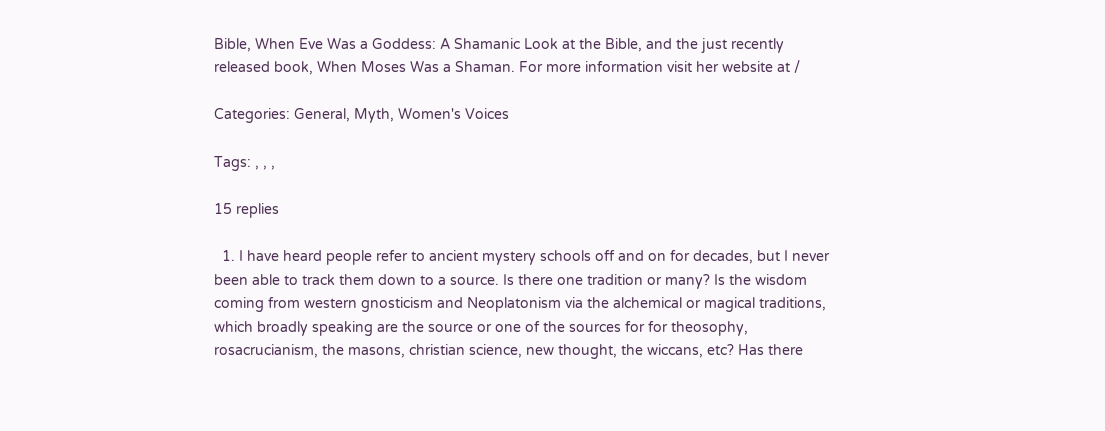Bible, When Eve Was a Goddess: A Shamanic Look at the Bible, and the just recently released book, When Moses Was a Shaman. For more information visit her website at /

Categories: General, Myth, Women's Voices

Tags: , , ,

15 replies

  1. I have heard people refer to ancient mystery schools off and on for decades, but I never been able to track them down to a source. Is there one tradition or many? Is the wisdom coming from western gnosticism and Neoplatonism via the alchemical or magical traditions, which broadly speaking are the source or one of the sources for for theosophy, rosacrucianism, the masons, christian science, new thought, the wiccans, etc? Has there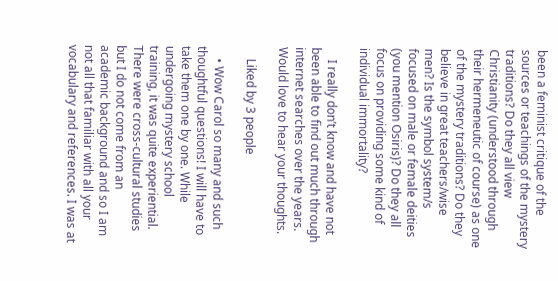been a feminist critique of the sources or teachings of the mystery traditions? Do they all view Christianity (understood through their hermeneutic of course) as one of the mystery traditions? Do they believe in great teachers/wise men? Is the symbol system/s focused on male or female deities (you mention Osiris)? Do they all focus on providing some kind of individual immortality?

    I really don’t know and have not been able to find out much through internet searches over the years. Would love to hear your thoughts.

    Liked by 3 people

    • Wow Carol so many and such thoughtful questions! I will have to take them one by one. While undergoing mystery school training, it was quite experiential. There were cross-cultural studies but I do not come from an academic background and so I am not all that familiar with all your vocabulary and references. I was at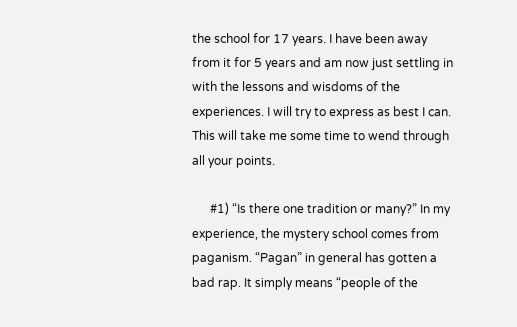the school for 17 years. I have been away from it for 5 years and am now just settling in with the lessons and wisdoms of the experiences. I will try to express as best I can. This will take me some time to wend through all your points.

      #1) “Is there one tradition or many?” In my experience, the mystery school comes from paganism. “Pagan” in general has gotten a bad rap. It simply means “people of the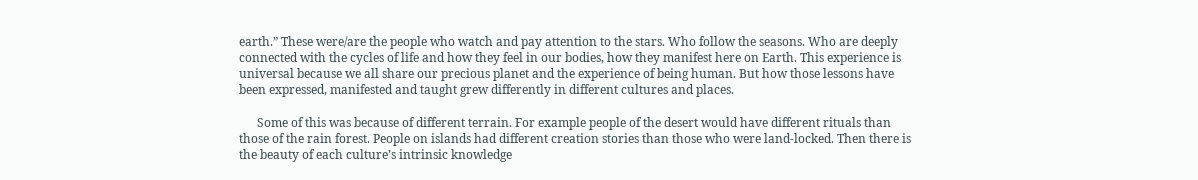earth.” These were/are the people who watch and pay attention to the stars. Who follow the seasons. Who are deeply connected with the cycles of life and how they feel in our bodies, how they manifest here on Earth. This experience is universal because we all share our precious planet and the experience of being human. But how those lessons have been expressed, manifested and taught grew differently in different cultures and places.

      Some of this was because of different terrain. For example people of the desert would have different rituals than those of the rain forest. People on islands had different creation stories than those who were land-locked. Then there is the beauty of each culture’s intrinsic knowledge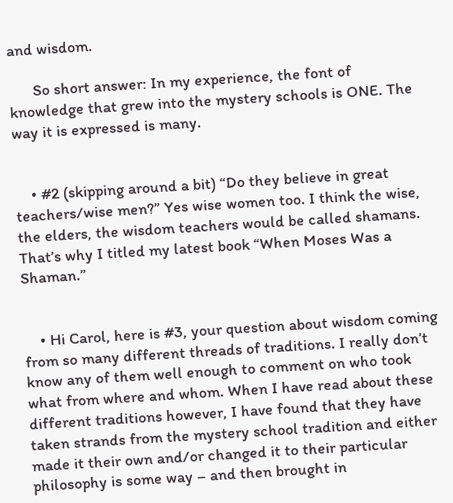and wisdom.

      So short answer: In my experience, the font of knowledge that grew into the mystery schools is ONE. The way it is expressed is many.


    • #2 (skipping around a bit) “Do they believe in great teachers/wise men?” Yes wise women too. I think the wise, the elders, the wisdom teachers would be called shamans. That’s why I titled my latest book “When Moses Was a Shaman.”


    • Hi Carol, here is #3, your question about wisdom coming from so many different threads of traditions. I really don’t know any of them well enough to comment on who took what from where and whom. When I have read about these different traditions however, I have found that they have taken strands from the mystery school tradition and either made it their own and/or changed it to their particular philosophy is some way – and then brought in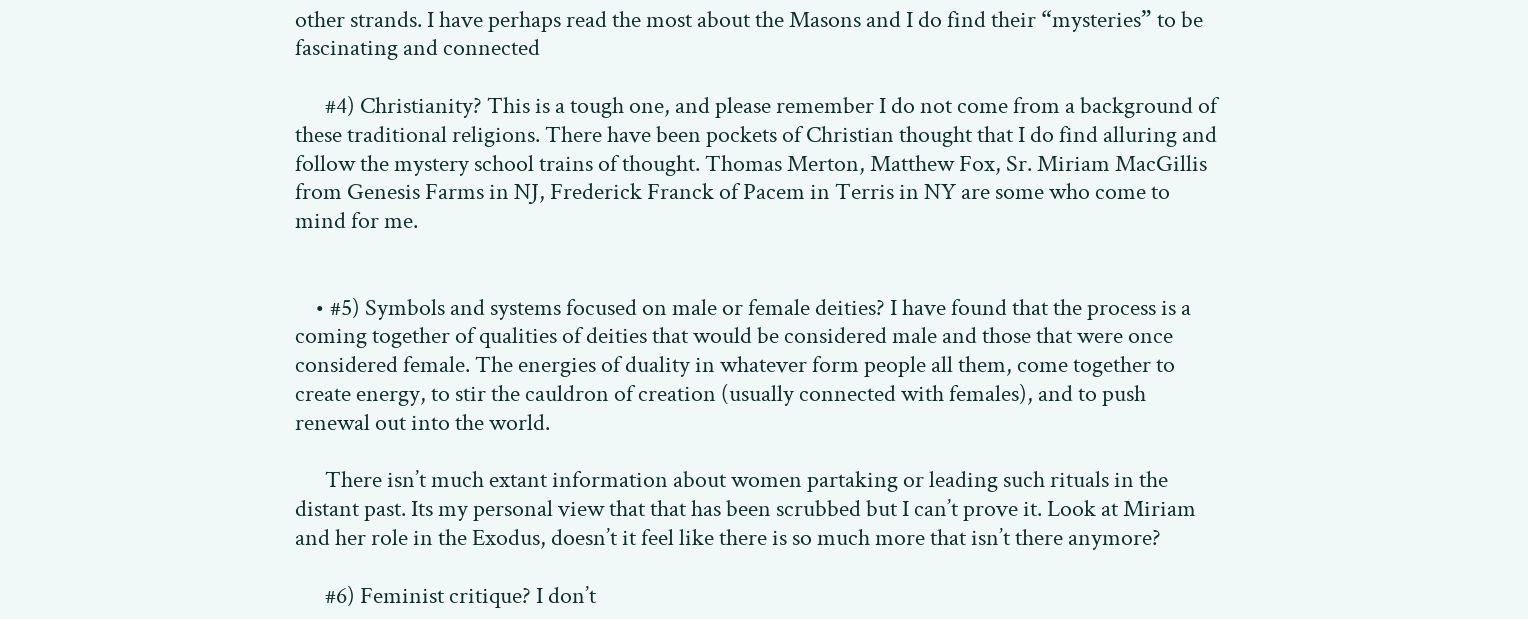other strands. I have perhaps read the most about the Masons and I do find their “mysteries” to be fascinating and connected

      #4) Christianity? This is a tough one, and please remember I do not come from a background of these traditional religions. There have been pockets of Christian thought that I do find alluring and follow the mystery school trains of thought. Thomas Merton, Matthew Fox, Sr. Miriam MacGillis from Genesis Farms in NJ, Frederick Franck of Pacem in Terris in NY are some who come to mind for me.


    • #5) Symbols and systems focused on male or female deities? I have found that the process is a coming together of qualities of deities that would be considered male and those that were once considered female. The energies of duality in whatever form people all them, come together to create energy, to stir the cauldron of creation (usually connected with females), and to push renewal out into the world.

      There isn’t much extant information about women partaking or leading such rituals in the distant past. Its my personal view that that has been scrubbed but I can’t prove it. Look at Miriam and her role in the Exodus, doesn’t it feel like there is so much more that isn’t there anymore?

      #6) Feminist critique? I don’t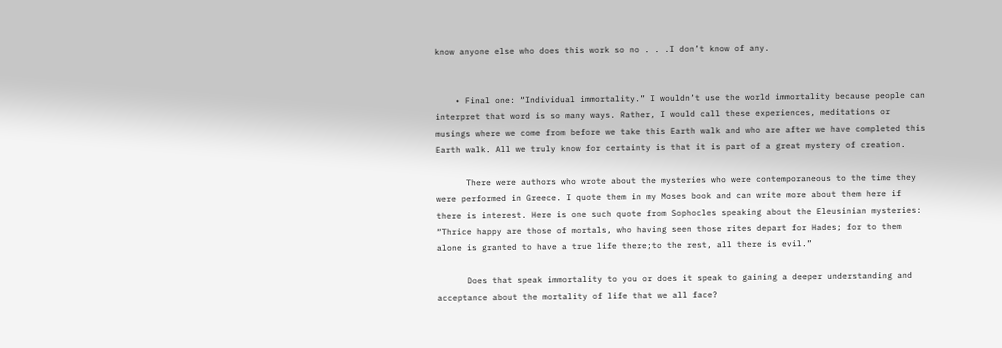know anyone else who does this work so no . . .I don’t know of any.


    • Final one: “Individual immortality.” I wouldn’t use the world immortality because people can interpret that word is so many ways. Rather, I would call these experiences, meditations or musings where we come from before we take this Earth walk and who are after we have completed this Earth walk. All we truly know for certainty is that it is part of a great mystery of creation.

      There were authors who wrote about the mysteries who were contemporaneous to the time they were performed in Greece. I quote them in my Moses book and can write more about them here if there is interest. Here is one such quote from Sophocles speaking about the Eleusinian mysteries: “Thrice happy are those of mortals, who having seen those rites depart for Hades; for to them alone is granted to have a true life there;to the rest, all there is evil.”

      Does that speak immortality to you or does it speak to gaining a deeper understanding and acceptance about the mortality of life that we all face?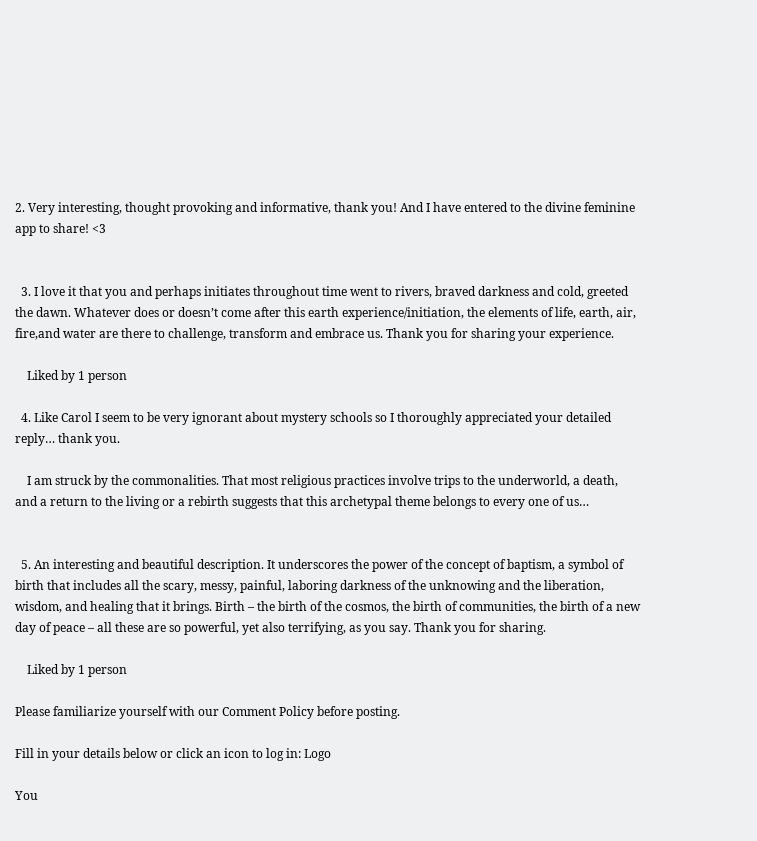2. Very interesting, thought provoking and informative, thank you! And I have entered to the divine feminine app to share! <3


  3. I love it that you and perhaps initiates throughout time went to rivers, braved darkness and cold, greeted the dawn. Whatever does or doesn’t come after this earth experience/initiation, the elements of life, earth, air, fire,and water are there to challenge, transform and embrace us. Thank you for sharing your experience.

    Liked by 1 person

  4. Like Carol I seem to be very ignorant about mystery schools so I thoroughly appreciated your detailed reply… thank you.

    I am struck by the commonalities. That most religious practices involve trips to the underworld, a death, and a return to the living or a rebirth suggests that this archetypal theme belongs to every one of us…


  5. An interesting and beautiful description. It underscores the power of the concept of baptism, a symbol of birth that includes all the scary, messy, painful, laboring darkness of the unknowing and the liberation, wisdom, and healing that it brings. Birth – the birth of the cosmos, the birth of communities, the birth of a new day of peace – all these are so powerful, yet also terrifying, as you say. Thank you for sharing.

    Liked by 1 person

Please familiarize yourself with our Comment Policy before posting.

Fill in your details below or click an icon to log in: Logo

You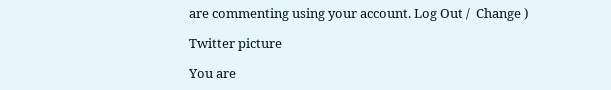are commenting using your account. Log Out /  Change )

Twitter picture

You are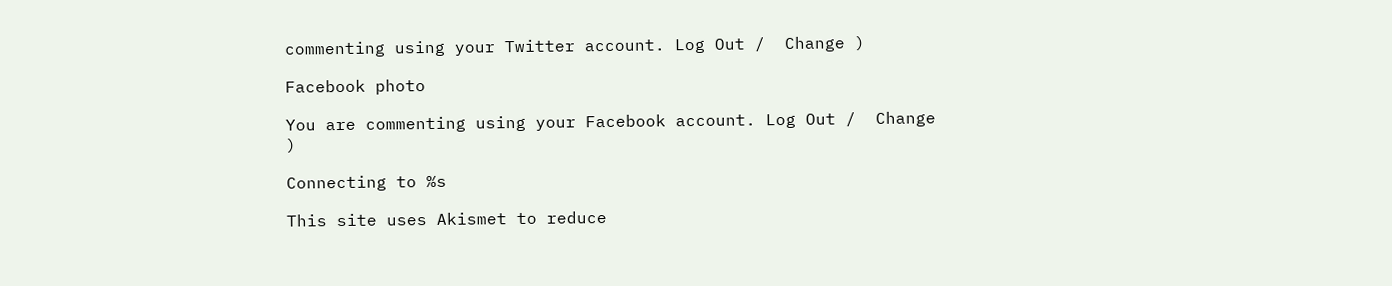commenting using your Twitter account. Log Out /  Change )

Facebook photo

You are commenting using your Facebook account. Log Out /  Change )

Connecting to %s

This site uses Akismet to reduce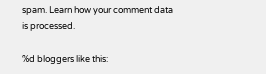spam. Learn how your comment data is processed.

%d bloggers like this: